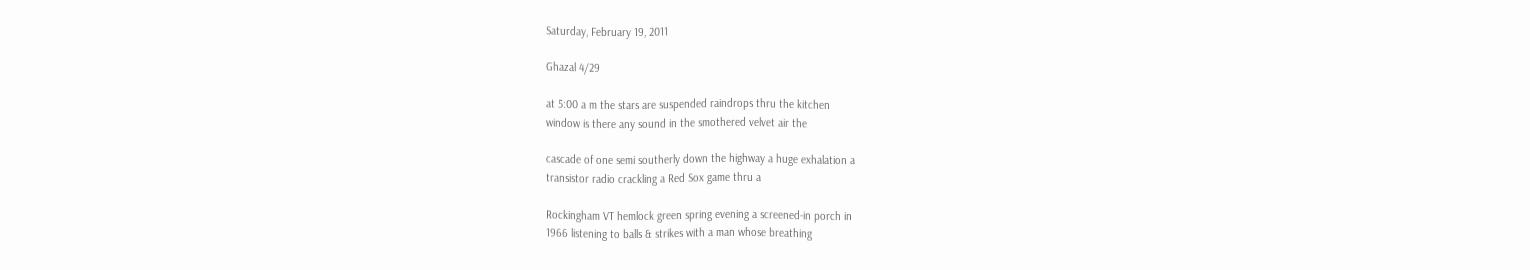Saturday, February 19, 2011

Ghazal 4/29

at 5:00 a m the stars are suspended raindrops thru the kitchen
window is there any sound in the smothered velvet air the

cascade of one semi southerly down the highway a huge exhalation a
transistor radio crackling a Red Sox game thru a

Rockingham VT hemlock green spring evening a screened-in porch in
1966 listening to balls & strikes with a man whose breathing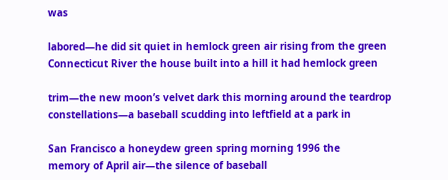was

labored—he did sit quiet in hemlock green air rising from the green
Connecticut River the house built into a hill it had hemlock green

trim—the new moon’s velvet dark this morning around the teardrop
constellations—a baseball scudding into leftfield at a park in

San Francisco a honeydew green spring morning 1996 the
memory of April air—the silence of baseball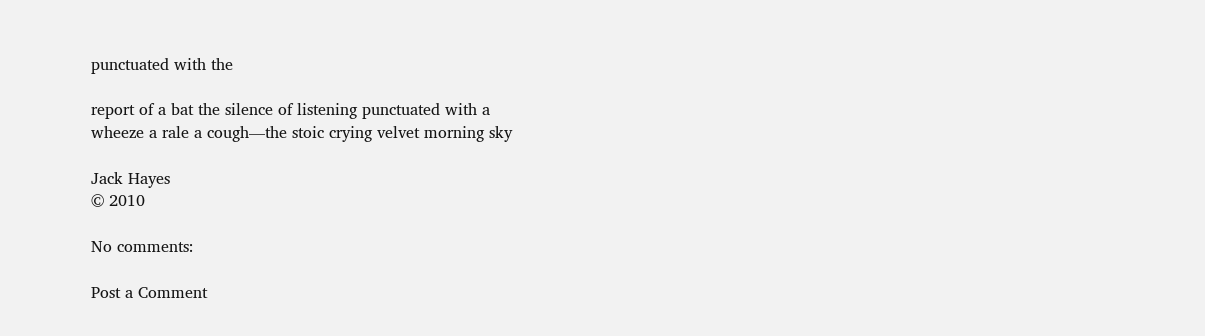punctuated with the

report of a bat the silence of listening punctuated with a
wheeze a rale a cough—the stoic crying velvet morning sky

Jack Hayes
© 2010

No comments:

Post a Comment